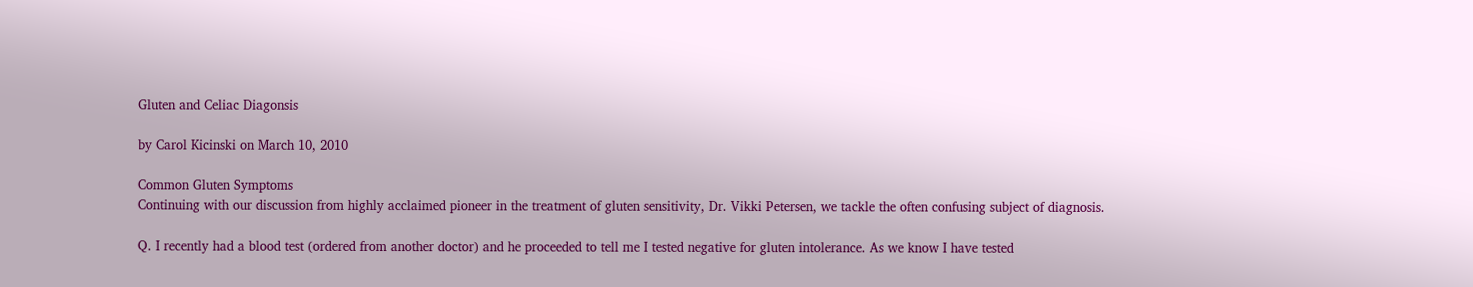Gluten and Celiac Diagonsis

by Carol Kicinski on March 10, 2010

Common Gluten Symptoms
Continuing with our discussion from highly acclaimed pioneer in the treatment of gluten sensitivity, Dr. Vikki Petersen, we tackle the often confusing subject of diagnosis.

Q. I recently had a blood test (ordered from another doctor) and he proceeded to tell me I tested negative for gluten intolerance. As we know I have tested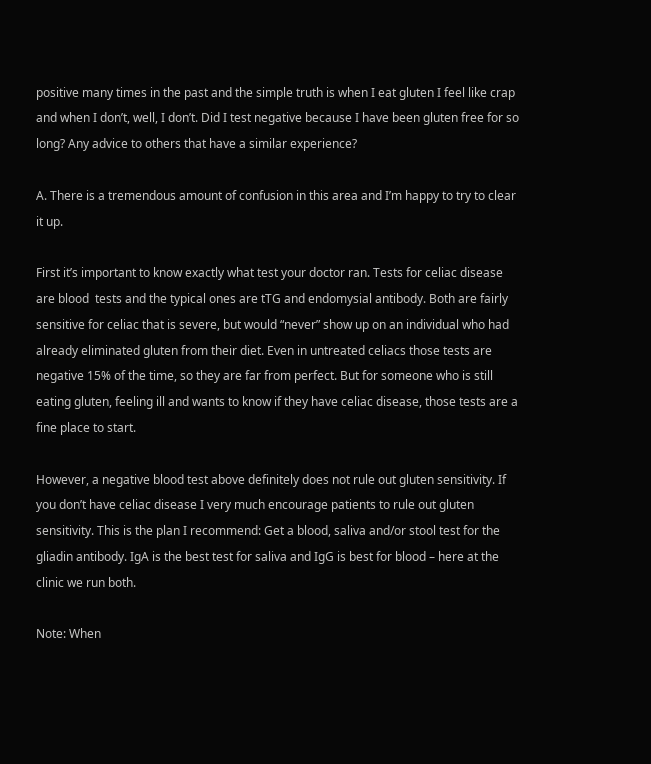positive many times in the past and the simple truth is when I eat gluten I feel like crap and when I don’t, well, I don’t. Did I test negative because I have been gluten free for so long? Any advice to others that have a similar experience?

A. There is a tremendous amount of confusion in this area and I’m happy to try to clear it up.

First it’s important to know exactly what test your doctor ran. Tests for celiac disease are blood  tests and the typical ones are tTG and endomysial antibody. Both are fairly sensitive for celiac that is severe, but would “never” show up on an individual who had already eliminated gluten from their diet. Even in untreated celiacs those tests are negative 15% of the time, so they are far from perfect. But for someone who is still eating gluten, feeling ill and wants to know if they have celiac disease, those tests are a fine place to start.

However, a negative blood test above definitely does not rule out gluten sensitivity. If you don’t have celiac disease I very much encourage patients to rule out gluten sensitivity. This is the plan I recommend: Get a blood, saliva and/or stool test for the gliadin antibody. IgA is the best test for saliva and IgG is best for blood – here at the clinic we run both.

Note: When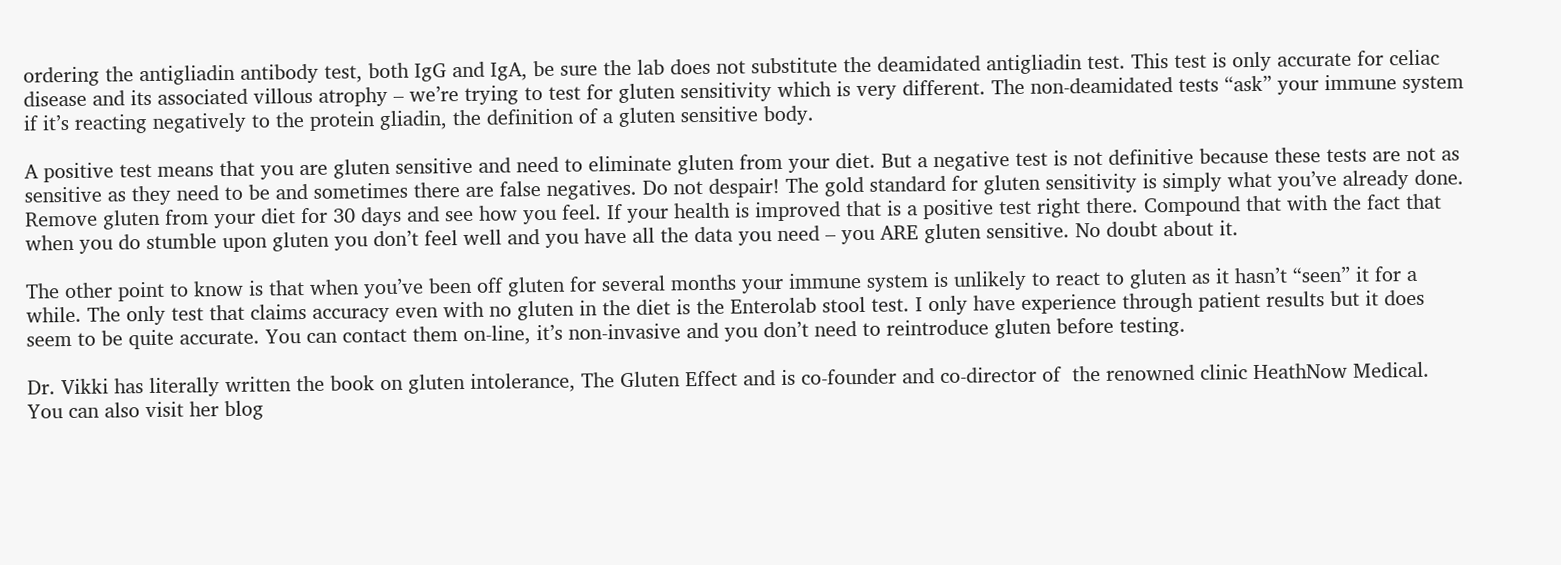ordering the antigliadin antibody test, both IgG and IgA, be sure the lab does not substitute the deamidated antigliadin test. This test is only accurate for celiac disease and its associated villous atrophy – we’re trying to test for gluten sensitivity which is very different. The non-deamidated tests “ask” your immune system if it’s reacting negatively to the protein gliadin, the definition of a gluten sensitive body.

A positive test means that you are gluten sensitive and need to eliminate gluten from your diet. But a negative test is not definitive because these tests are not as sensitive as they need to be and sometimes there are false negatives. Do not despair! The gold standard for gluten sensitivity is simply what you’ve already done. Remove gluten from your diet for 30 days and see how you feel. If your health is improved that is a positive test right there. Compound that with the fact that when you do stumble upon gluten you don’t feel well and you have all the data you need – you ARE gluten sensitive. No doubt about it.

The other point to know is that when you’ve been off gluten for several months your immune system is unlikely to react to gluten as it hasn’t “seen” it for a while. The only test that claims accuracy even with no gluten in the diet is the Enterolab stool test. I only have experience through patient results but it does seem to be quite accurate. You can contact them on-line, it’s non-invasive and you don’t need to reintroduce gluten before testing.

Dr. Vikki has literally written the book on gluten intolerance, The Gluten Effect and is co-founder and co-director of  the renowned clinic HeathNow Medical.  You can also visit her blog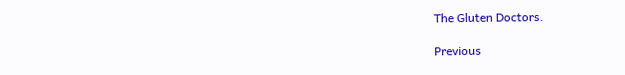The Gluten Doctors.

Previous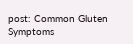post: Common Gluten Symptoms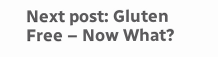Next post: Gluten Free – Now What?